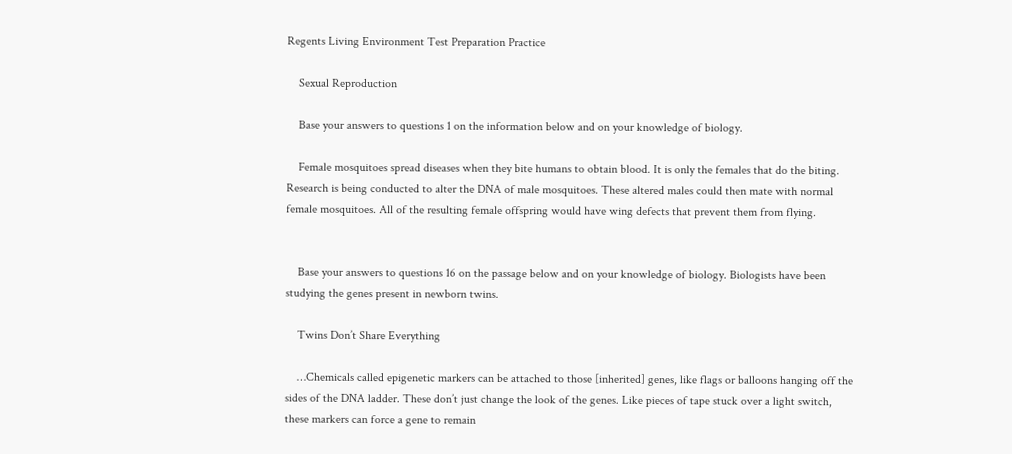Regents Living Environment Test Preparation Practice

    Sexual Reproduction

    Base your answers to questions 1 on the information below and on your knowledge of biology.

    Female mosquitoes spread diseases when they bite humans to obtain blood. It is only the females that do the biting. Research is being conducted to alter the DNA of male mosquitoes. These altered males could then mate with normal female mosquitoes. All of the resulting female offspring would have wing defects that prevent them from flying.


    Base your answers to questions 16 on the passage below and on your knowledge of biology. Biologists have been studying the genes present in newborn twins.

    Twins Don’t Share Everything

    …Chemicals called epigenetic markers can be attached to those [inherited] genes, like flags or balloons hanging off the sides of the DNA ladder. These don’t just change the look of the genes. Like pieces of tape stuck over a light switch, these markers can force a gene to remain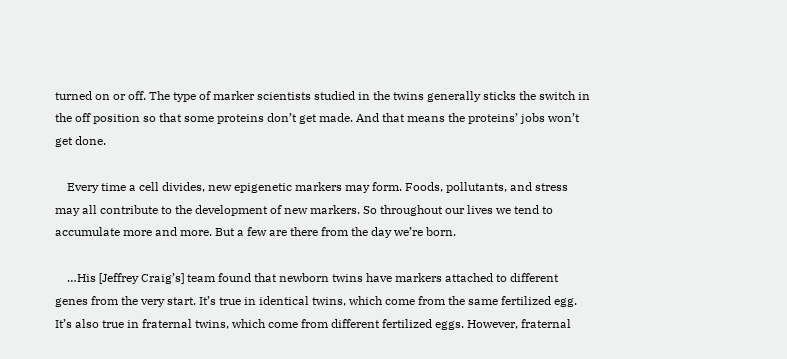turned on or off. The type of marker scientists studied in the twins generally sticks the switch in the off position so that some proteins don’t get made. And that means the proteins’ jobs won’t get done.

    Every time a cell divides, new epigenetic markers may form. Foods, pollutants, and stress may all contribute to the development of new markers. So throughout our lives we tend to accumulate more and more. But a few are there from the day we’re born.

    …His [Jeffrey Craig’s] team found that newborn twins have markers attached to different genes from the very start. It’s true in identical twins, which come from the same fertilized egg. It’s also true in fraternal twins, which come from different fertilized eggs. However, fraternal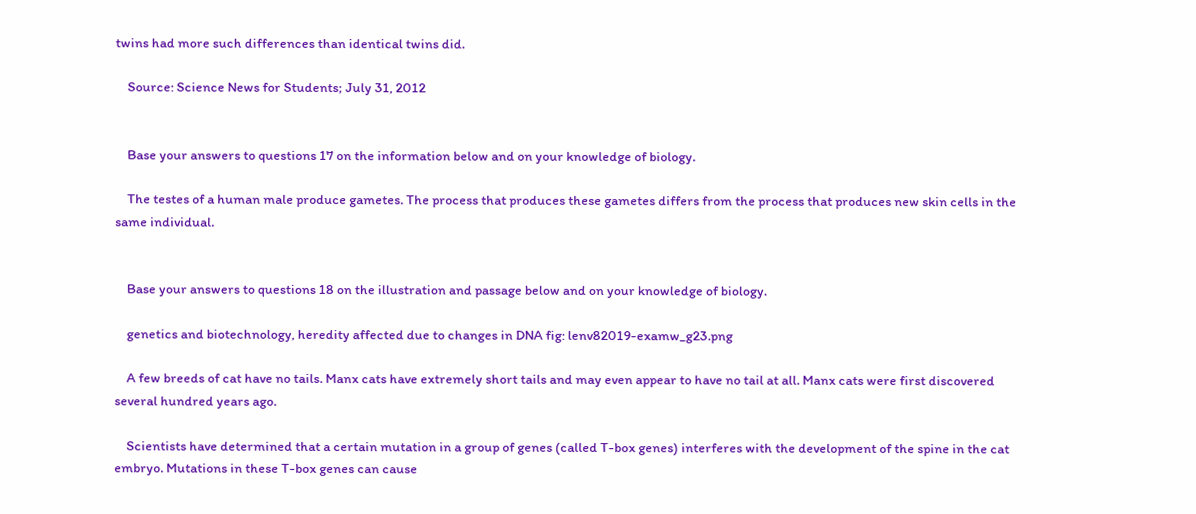twins had more such differences than identical twins did.

    Source: Science News for Students; July 31, 2012


    Base your answers to questions 17 on the information below and on your knowledge of biology.

    The testes of a human male produce gametes. The process that produces these gametes differs from the process that produces new skin cells in the same individual.


    Base your answers to questions 18 on the illustration and passage below and on your knowledge of biology.

    genetics and biotechnology, heredity affected due to changes in DNA fig: lenv82019-examw_g23.png

    A few breeds of cat have no tails. Manx cats have extremely short tails and may even appear to have no tail at all. Manx cats were first discovered several hundred years ago.

    Scientists have determined that a certain mutation in a group of genes (called T-box genes) interferes with the development of the spine in the cat embryo. Mutations in these T-box genes can cause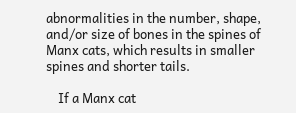abnormalities in the number, shape, and/or size of bones in the spines of Manx cats, which results in smaller spines and shorter tails.

    If a Manx cat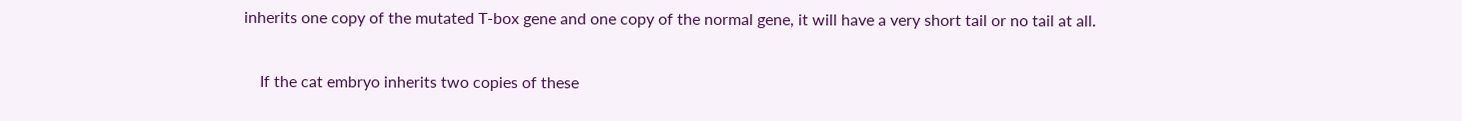inherits one copy of the mutated T-box gene and one copy of the normal gene, it will have a very short tail or no tail at all.

    If the cat embryo inherits two copies of these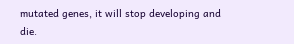mutated genes, it will stop developing and die.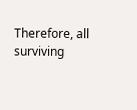Therefore, all surviving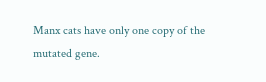Manx cats have only one copy of the mutated gene.